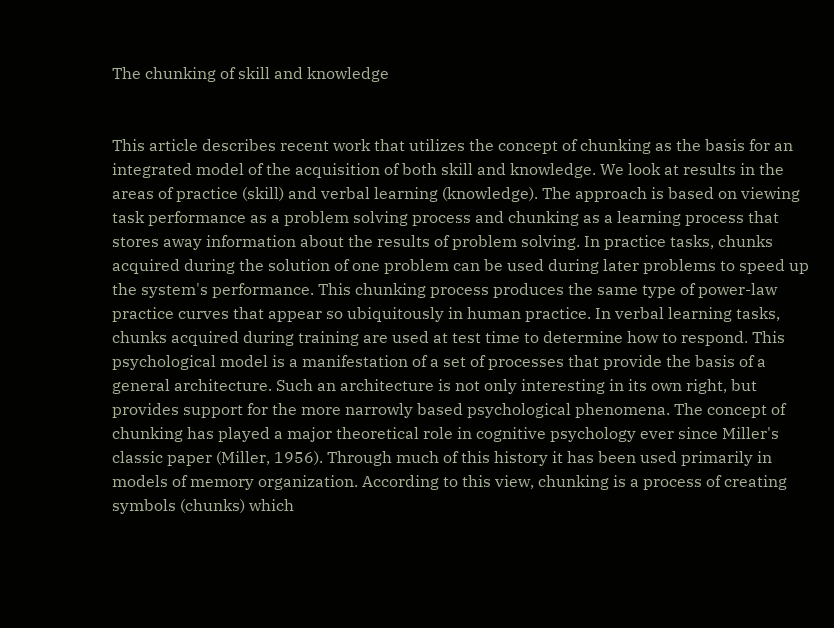The chunking of skill and knowledge


This article describes recent work that utilizes the concept of chunking as the basis for an integrated model of the acquisition of both skill and knowledge. We look at results in the areas of practice (skill) and verbal learning (knowledge). The approach is based on viewing task performance as a problem solving process and chunking as a learning process that stores away information about the results of problem solving. In practice tasks, chunks acquired during the solution of one problem can be used during later problems to speed up the system's performance. This chunking process produces the same type of power-law practice curves that appear so ubiquitously in human practice. In verbal learning tasks, chunks acquired during training are used at test time to determine how to respond. This psychological model is a manifestation of a set of processes that provide the basis of a general architecture. Such an architecture is not only interesting in its own right, but provides support for the more narrowly based psychological phenomena. The concept of chunking has played a major theoretical role in cognitive psychology ever since Miller's classic paper (Miller, 1956). Through much of this history it has been used primarily in models of memory organization. According to this view, chunking is a process of creating symbols (chunks) which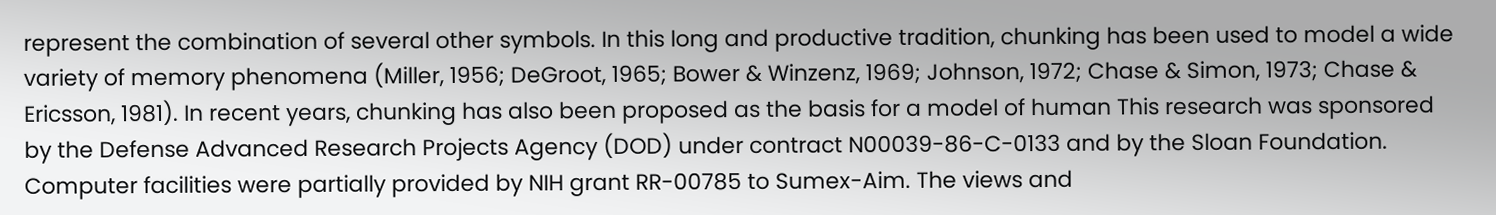represent the combination of several other symbols. In this long and productive tradition, chunking has been used to model a wide variety of memory phenomena (Miller, 1956; DeGroot, 1965; Bower & Winzenz, 1969; Johnson, 1972; Chase & Simon, 1973; Chase & Ericsson, 1981). In recent years, chunking has also been proposed as the basis for a model of human This research was sponsored by the Defense Advanced Research Projects Agency (DOD) under contract N00039-86-C-0133 and by the Sloan Foundation. Computer facilities were partially provided by NIH grant RR-00785 to Sumex-Aim. The views and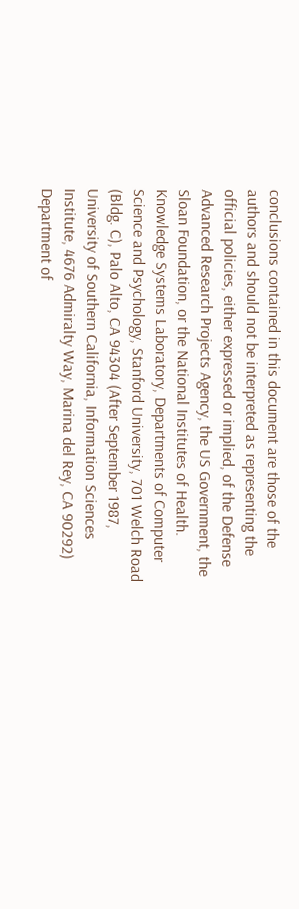conclusions contained in this document are those of the authors and should not be interpreted as representing the official policies, either expressed or implied, of the Defense Advanced Research Projects Agency, the US Government, the Sloan Foundation, or the National Institutes of Health. Knowledge Systems Laboratory, Departments of Computer Science and Psychology, Stanford University, 701 Welch Road (Bldg. C), Palo Alto, CA 94304 (After September 1987, University of Southern California, Information Sciences Institute, 4676 Admiralty Way, Marina del Rey, CA 90292) Department of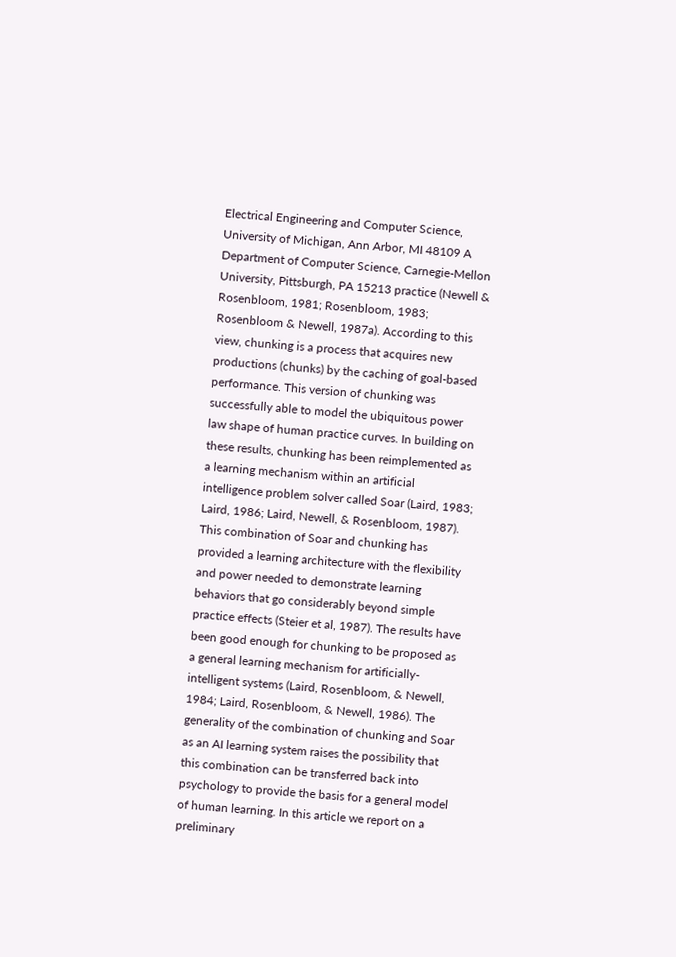Electrical Engineering and Computer Science, University of Michigan, Ann Arbor, MI 48109 A Department of Computer Science, Carnegie-Mellon University, Pittsburgh, PA 15213 practice (Newell & Rosenbloom, 1981; Rosenbloom, 1983; Rosenbloom & Newell, 1987a). According to this view, chunking is a process that acquires new productions (chunks) by the caching of goal-based performance. This version of chunking was successfully able to model the ubiquitous power law shape of human practice curves. In building on these results, chunking has been reimplemented as a learning mechanism within an artificial intelligence problem solver called Soar (Laird, 1983; Laird, 1986; Laird, Newell, & Rosenbloom, 1987). This combination of Soar and chunking has provided a learning architecture with the flexibility and power needed to demonstrate learning behaviors that go considerably beyond simple practice effects (Steier et al, 1987). The results have been good enough for chunking to be proposed as a general learning mechanism for artificially-intelligent systems (Laird, Rosenbloom, & Newell, 1984; Laird, Rosenbloom, & Newell, 1986). The generality of the combination of chunking and Soar as an AI learning system raises the possibility that this combination can be transferred back into psychology to provide the basis for a general model of human learning. In this article we report on a preliminary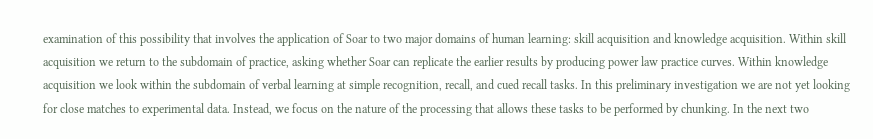examination of this possibility that involves the application of Soar to two major domains of human learning: skill acquisition and knowledge acquisition. Within skill acquisition we return to the subdomain of practice, asking whether Soar can replicate the earlier results by producing power law practice curves. Within knowledge acquisition we look within the subdomain of verbal learning at simple recognition, recall, and cued recall tasks. In this preliminary investigation we are not yet looking for close matches to experimental data. Instead, we focus on the nature of the processing that allows these tasks to be performed by chunking. In the next two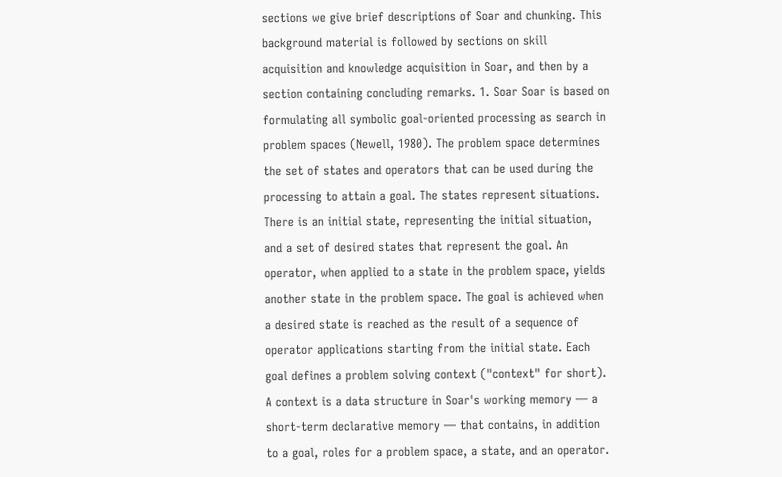sections we give brief descriptions of Soar and chunking. This background material is followed by sections on skill acquisition and knowledge acquisition in Soar, and then by a section containing concluding remarks. 1. Soar Soar is based on formulating all symbolic goal-oriented processing as search in problem spaces (Newell, 1980). The problem space determines the set of states and operators that can be used during the processing to attain a goal. The states represent situations. There is an initial state, representing the initial situation, and a set of desired states that represent the goal. An operator, when applied to a state in the problem space, yields another state in the problem space. The goal is achieved when a desired state is reached as the result of a sequence of operator applications starting from the initial state. Each goal defines a problem solving context ("context" for short). A context is a data structure in Soar's working memory — a short-term declarative memory — that contains, in addition to a goal, roles for a problem space, a state, and an operator.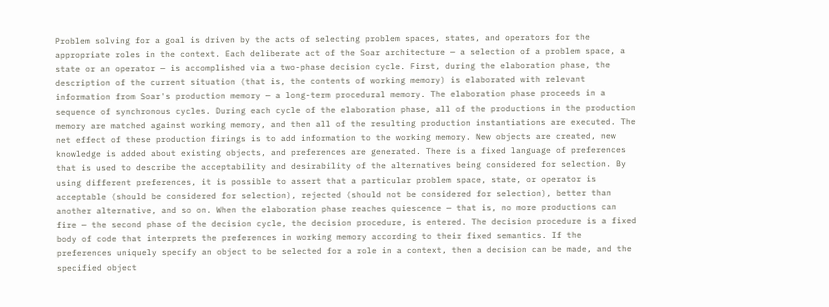Problem solving for a goal is driven by the acts of selecting problem spaces, states, and operators for the appropriate roles in the context. Each deliberate act of the Soar architecture — a selection of a problem space, a state or an operator — is accomplished via a two-phase decision cycle. First, during the elaboration phase, the description of the current situation (that is, the contents of working memory) is elaborated with relevant information from Soar's production memory — a long-term procedural memory. The elaboration phase proceeds in a sequence of synchronous cycles. During each cycle of the elaboration phase, all of the productions in the production memory are matched against working memory, and then all of the resulting production instantiations are executed. The net effect of these production firings is to add information to the working memory. New objects are created, new knowledge is added about existing objects, and preferences are generated. There is a fixed language of preferences that is used to describe the acceptability and desirability of the alternatives being considered for selection. By using different preferences, it is possible to assert that a particular problem space, state, or operator is acceptable (should be considered for selection), rejected (should not be considered for selection), better than another alternative, and so on. When the elaboration phase reaches quiescence — that is, no more productions can fire — the second phase of the decision cycle, the decision procedure, is entered. The decision procedure is a fixed body of code that interprets the preferences in working memory according to their fixed semantics. If the preferences uniquely specify an object to be selected for a role in a context, then a decision can be made, and the specified object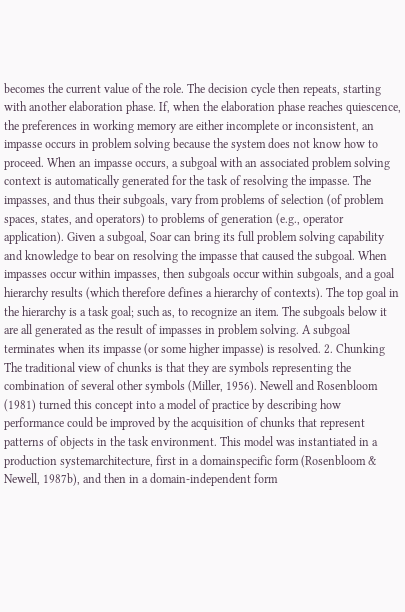becomes the current value of the role. The decision cycle then repeats, starting with another elaboration phase. If, when the elaboration phase reaches quiescence, the preferences in working memory are either incomplete or inconsistent, an impasse occurs in problem solving because the system does not know how to proceed. When an impasse occurs, a subgoal with an associated problem solving context is automatically generated for the task of resolving the impasse. The impasses, and thus their subgoals, vary from problems of selection (of problem spaces, states, and operators) to problems of generation (e.g., operator application). Given a subgoal, Soar can bring its full problem solving capability and knowledge to bear on resolving the impasse that caused the subgoal. When impasses occur within impasses, then subgoals occur within subgoals, and a goal hierarchy results (which therefore defines a hierarchy of contexts). The top goal in the hierarchy is a task goal; such as, to recognize an item. The subgoals below it are all generated as the result of impasses in problem solving. A subgoal terminates when its impasse (or some higher impasse) is resolved. 2. Chunking The traditional view of chunks is that they are symbols representing the combination of several other symbols (Miller, 1956). Newell and Rosenbloom (1981) turned this concept into a model of practice by describing how performance could be improved by the acquisition of chunks that represent patterns of objects in the task environment. This model was instantiated in a production systemarchitecture, first in a domainspecific form (Rosenbloom & Newell, 1987b), and then in a domain-independent form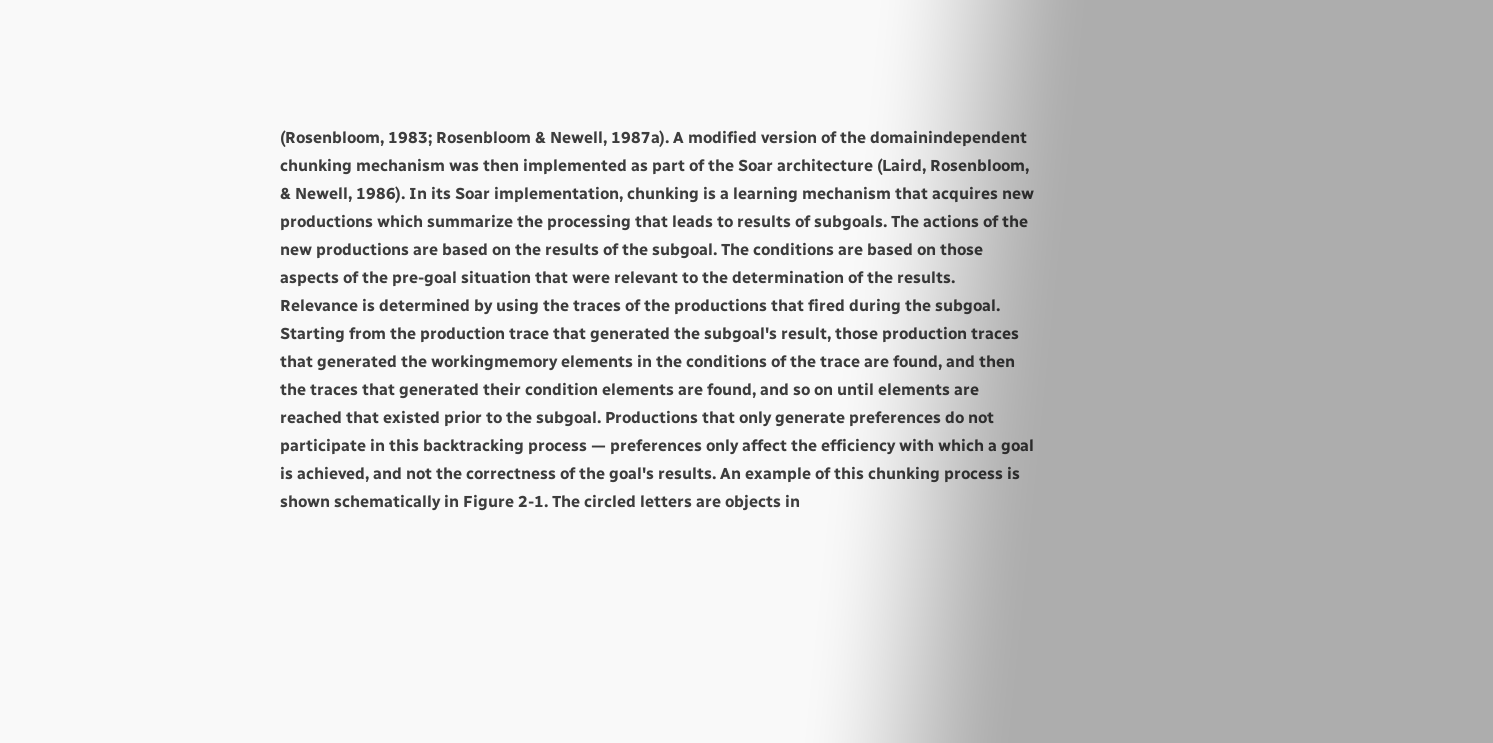(Rosenbloom, 1983; Rosenbloom & Newell, 1987a). A modified version of the domainindependent chunking mechanism was then implemented as part of the Soar architecture (Laird, Rosenbloom, & Newell, 1986). In its Soar implementation, chunking is a learning mechanism that acquires new productions which summarize the processing that leads to results of subgoals. The actions of the new productions are based on the results of the subgoal. The conditions are based on those aspects of the pre-goal situation that were relevant to the determination of the results. Relevance is determined by using the traces of the productions that fired during the subgoal. Starting from the production trace that generated the subgoal's result, those production traces that generated the workingmemory elements in the conditions of the trace are found, and then the traces that generated their condition elements are found, and so on until elements are reached that existed prior to the subgoal. Productions that only generate preferences do not participate in this backtracking process — preferences only affect the efficiency with which a goal is achieved, and not the correctness of the goal's results. An example of this chunking process is shown schematically in Figure 2-1. The circled letters are objects in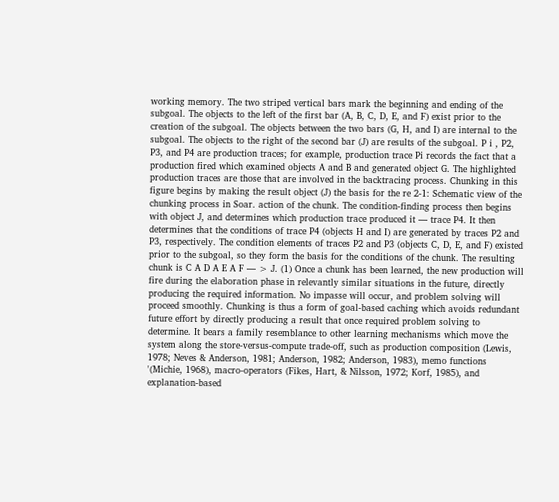working memory. The two striped vertical bars mark the beginning and ending of the subgoal. The objects to the left of the first bar (A, B, C, D, E, and F) exist prior to the creation of the subgoal. The objects between the two bars (G, H, and I) are internal to the subgoal. The objects to the right of the second bar (J) are results of the subgoal. P i , P2, P3, and P4 are production traces; for example, production trace Pi records the fact that a production fired which examined objects A and B and generated object G. The highlighted production traces are those that are involved in the backtracing process. Chunking in this figure begins by making the result object (J) the basis for the re 2-1: Schematic view of the chunking process in Soar. action of the chunk. The condition-finding process then begins with object J, and determines which production trace produced it — trace P4. It then determines that the conditions of trace P4 (objects H and I) are generated by traces P2 and P3, respectively. The condition elements of traces P2 and P3 (objects C, D, E, and F) existed prior to the subgoal, so they form the basis for the conditions of the chunk. The resulting chunk is C A D A E A F — > J. (1) Once a chunk has been learned, the new production will fire during the elaboration phase in relevantly similar situations in the future, directly producing the required information. No impasse will occur, and problem solving will proceed smoothly. Chunking is thus a form of goal-based caching which avoids redundant future effort by directly producing a result that once required problem solving to determine. It bears a family resemblance to other learning mechanisms which move the system along the store-versus-compute trade-off, such as production composition (Lewis, 1978; Neves & Anderson, 1981; Anderson, 1982; Anderson, 1983), memo functions '(Michie, 1968), macro-operators (Fikes, Hart, & Nilsson, 1972; Korf, 1985), and explanation-based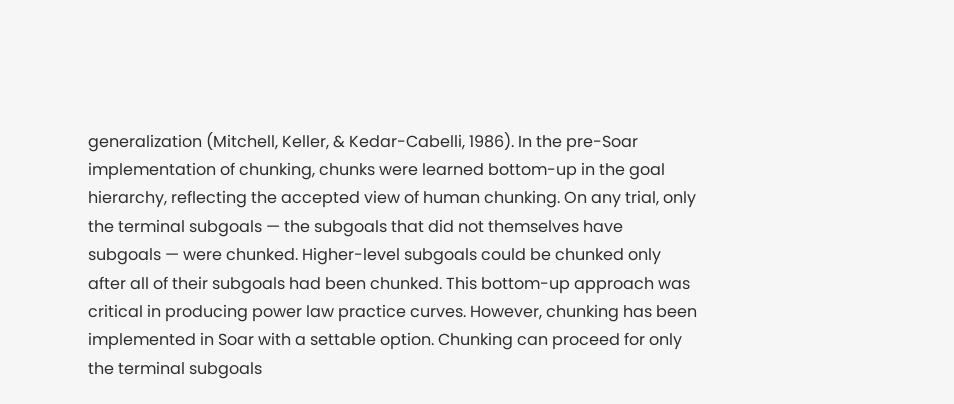generalization (Mitchell, Keller, & Kedar-Cabelli, 1986). In the pre-Soar implementation of chunking, chunks were learned bottom-up in the goal hierarchy, reflecting the accepted view of human chunking. On any trial, only the terminal subgoals — the subgoals that did not themselves have subgoals — were chunked. Higher-level subgoals could be chunked only after all of their subgoals had been chunked. This bottom-up approach was critical in producing power law practice curves. However, chunking has been implemented in Soar with a settable option. Chunking can proceed for only the terminal subgoals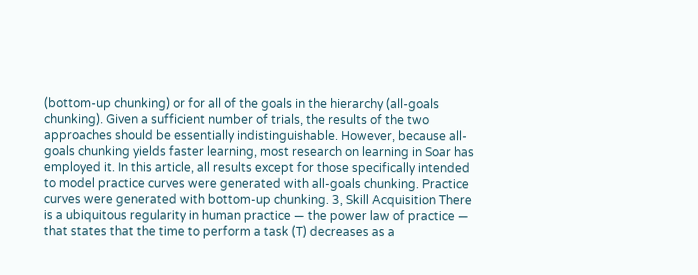(bottom-up chunking) or for all of the goals in the hierarchy (all-goals chunking). Given a sufficient number of trials, the results of the two approaches should be essentially indistinguishable. However, because all-goals chunking yields faster learning, most research on learning in Soar has employed it. In this article, all results except for those specifically intended to model practice curves were generated with all-goals chunking. Practice curves were generated with bottom-up chunking. 3, Skill Acquisition There is a ubiquitous regularity in human practice — the power law of practice — that states that the time to perform a task (T) decreases as a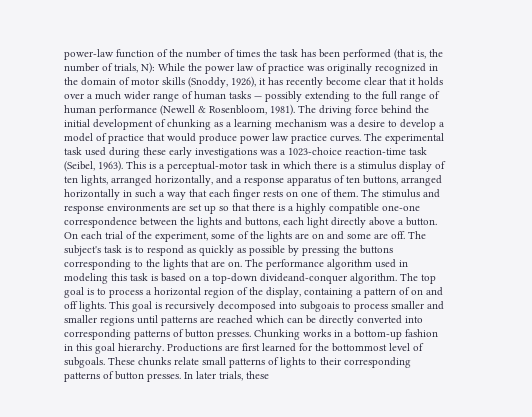power-law function of the number of times the task has been performed (that is, the number of trials, N): While the power law of practice was originally recognized in the domain of motor skills (Snoddy, 1926), it has recently become clear that it holds over a much wider range of human tasks — possibly extending to the full range of human performance (Newell & Rosenbloom, 1981). The driving force behind the initial development of chunking as a learning mechanism was a desire to develop a model of practice that would produce power law practice curves. The experimental task used during these early investigations was a 1023-choice reaction-time task (Seibel, 1963). This is a perceptual-motor task in which there is a stimulus display of ten lights, arranged horizontally, and a response apparatus of ten buttons, arranged horizontally in such a way that each finger rests on one of them. The stimulus and response environments are set up so that there is a highly compatible one-one correspondence between the lights and buttons, each light directly above a button. On each trial of the experiment, some of the lights are on and some are off. The subject's task is to respond as quickly as possible by pressing the buttons corresponding to the lights that are on. The performance algorithm used in modeling this task is based on a top-down divideand-conquer algorithm. The top goal is to process a horizontal region of the display, containing a pattern of on and off lights. This goal is recursively decomposed into subgoais to process smaller and smaller regions until patterns are reached which can be directly converted into corresponding patterns of button presses. Chunking works in a bottom-up fashion in this goal hierarchy. Productions are first learned for the bottommost level of subgoals. These chunks relate small patterns of lights to their corresponding patterns of button presses. In later trials, these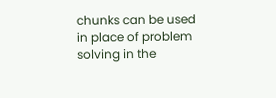chunks can be used in place of problem solving in the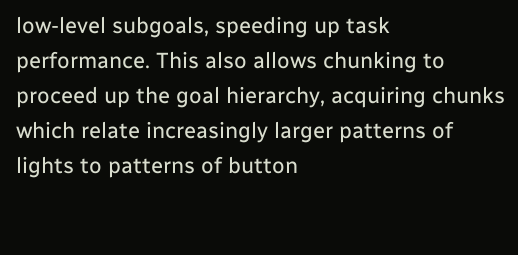low-level subgoals, speeding up task performance. This also allows chunking to proceed up the goal hierarchy, acquiring chunks which relate increasingly larger patterns of lights to patterns of button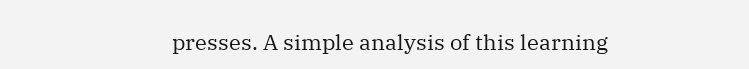presses. A simple analysis of this learning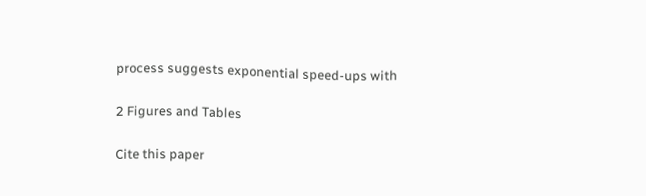process suggests exponential speed-ups with

2 Figures and Tables

Cite this paper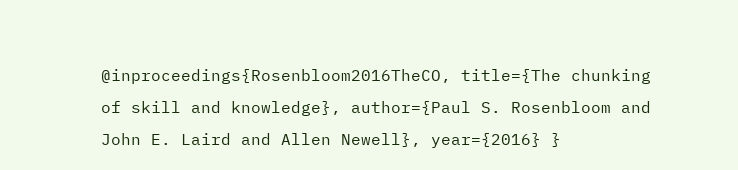@inproceedings{Rosenbloom2016TheCO, title={The chunking of skill and knowledge}, author={Paul S. Rosenbloom and John E. Laird and Allen Newell}, year={2016} }